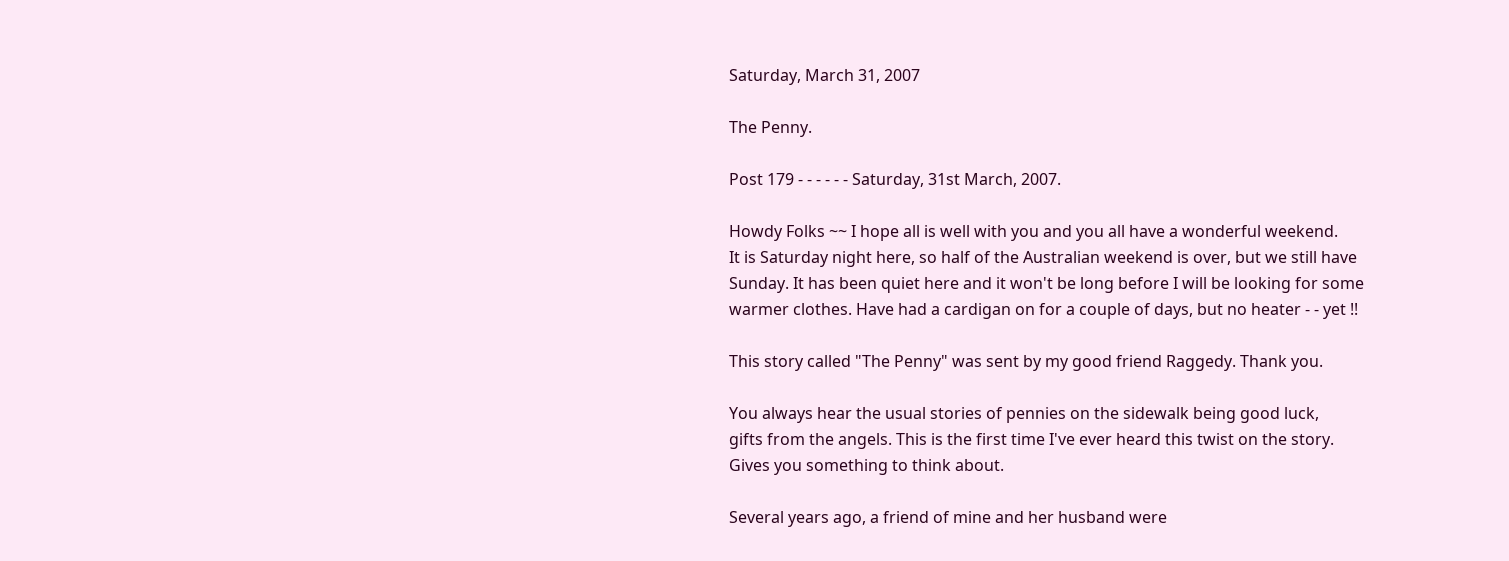Saturday, March 31, 2007

The Penny.

Post 179 - - - - - - Saturday, 31st March, 2007.

Howdy Folks ~~ I hope all is well with you and you all have a wonderful weekend.
It is Saturday night here, so half of the Australian weekend is over, but we still have
Sunday. It has been quiet here and it won't be long before I will be looking for some
warmer clothes. Have had a cardigan on for a couple of days, but no heater - - yet !!

This story called "The Penny" was sent by my good friend Raggedy. Thank you.

You always hear the usual stories of pennies on the sidewalk being good luck,
gifts from the angels. This is the first time I've ever heard this twist on the story.
Gives you something to think about.

Several years ago, a friend of mine and her husband were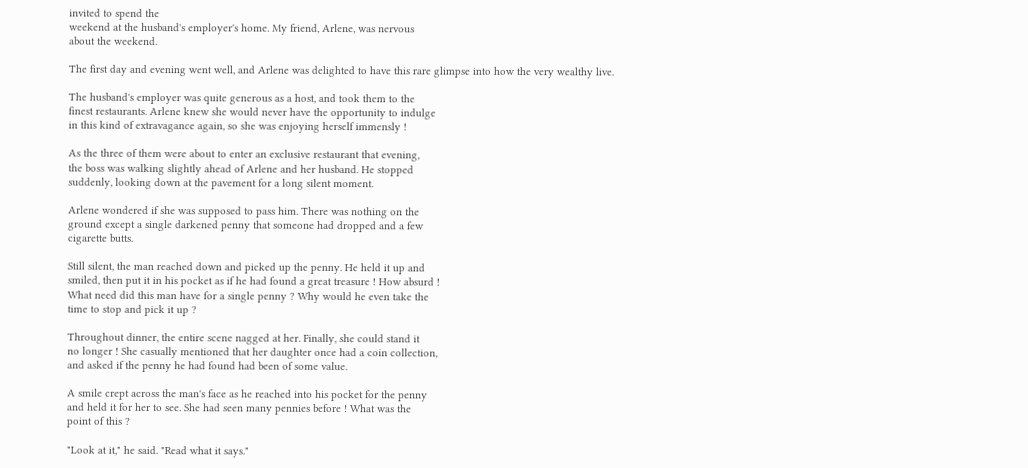invited to spend the
weekend at the husband's employer's home. My friend, Arlene, was nervous
about the weekend.

The first day and evening went well, and Arlene was delighted to have this rare glimpse into how the very wealthy live.

The husband's employer was quite generous as a host, and took them to the
finest restaurants. Arlene knew she would never have the opportunity to indulge
in this kind of extravagance again, so she was enjoying herself immensly !

As the three of them were about to enter an exclusive restaurant that evening,
the boss was walking slightly ahead of Arlene and her husband. He stopped
suddenly, looking down at the pavement for a long silent moment.

Arlene wondered if she was supposed to pass him. There was nothing on the
ground except a single darkened penny that someone had dropped and a few
cigarette butts.

Still silent, the man reached down and picked up the penny. He held it up and
smiled, then put it in his pocket as if he had found a great treasure ! How absurd !
What need did this man have for a single penny ? Why would he even take the
time to stop and pick it up ?

Throughout dinner, the entire scene nagged at her. Finally, she could stand it
no longer ! She casually mentioned that her daughter once had a coin collection,
and asked if the penny he had found had been of some value.

A smile crept across the man's face as he reached into his pocket for the penny
and held it for her to see. She had seen many pennies before ! What was the
point of this ?

"Look at it," he said. "Read what it says."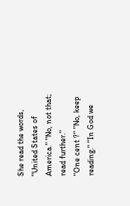She read the words, "United States of America." "No, not that; read further."
"One cent ?" "No, keep reading." "In God we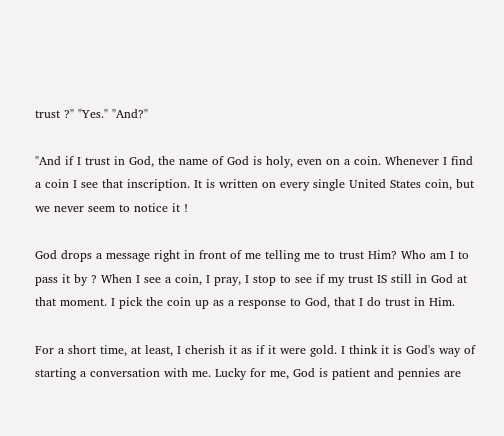trust ?" "Yes." "And?"

"And if I trust in God, the name of God is holy, even on a coin. Whenever I find
a coin I see that inscription. It is written on every single United States coin, but
we never seem to notice it !

God drops a message right in front of me telling me to trust Him? Who am I to
pass it by ? When I see a coin, I pray, I stop to see if my trust IS still in God at
that moment. I pick the coin up as a response to God, that I do trust in Him.

For a short time, at least, I cherish it as if it were gold. I think it is God's way of
starting a conversation with me. Lucky for me, God is patient and pennies are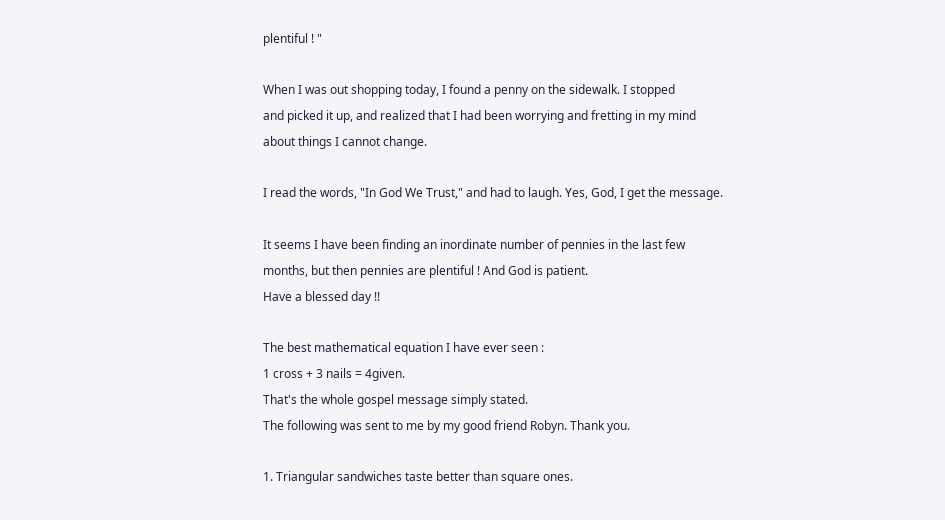plentiful ! "

When I was out shopping today, I found a penny on the sidewalk. I stopped
and picked it up, and realized that I had been worrying and fretting in my mind
about things I cannot change.

I read the words, "In God We Trust," and had to laugh. Yes, God, I get the message.

It seems I have been finding an inordinate number of pennies in the last few
months, but then pennies are plentiful ! And God is patient.
Have a blessed day !!

The best mathematical equation I have ever seen :
1 cross + 3 nails = 4given.
That's the whole gospel message simply stated.
The following was sent to me by my good friend Robyn. Thank you.

1. Triangular sandwiches taste better than square ones.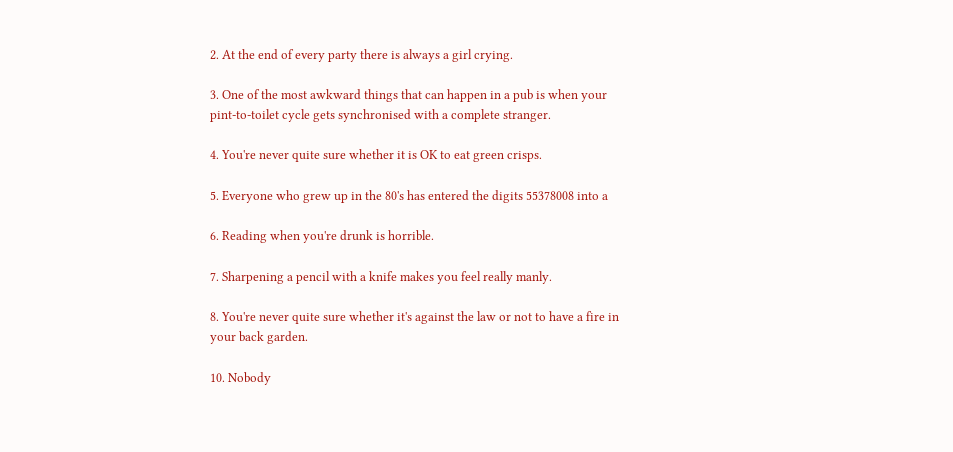2. At the end of every party there is always a girl crying.

3. One of the most awkward things that can happen in a pub is when your
pint-to-toilet cycle gets synchronised with a complete stranger.

4. You're never quite sure whether it is OK to eat green crisps.

5. Everyone who grew up in the 80's has entered the digits 55378008 into a

6. Reading when you're drunk is horrible.

7. Sharpening a pencil with a knife makes you feel really manly.

8. You're never quite sure whether it's against the law or not to have a fire in
your back garden.

10. Nobody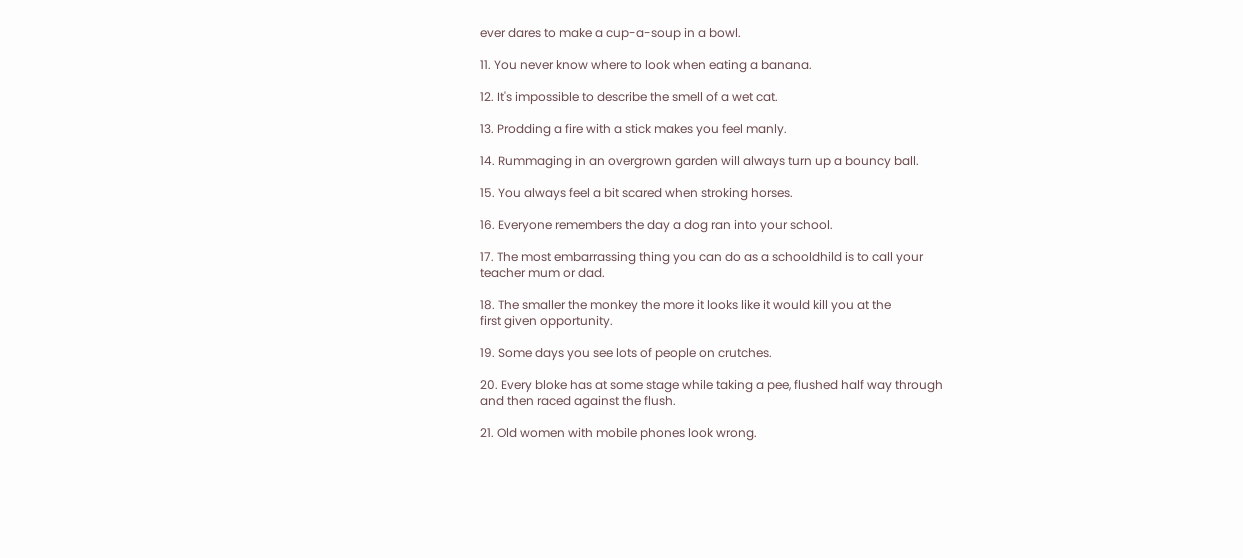ever dares to make a cup-a-soup in a bowl.

11. You never know where to look when eating a banana.

12. It's impossible to describe the smell of a wet cat.

13. Prodding a fire with a stick makes you feel manly.

14. Rummaging in an overgrown garden will always turn up a bouncy ball.

15. You always feel a bit scared when stroking horses.

16. Everyone remembers the day a dog ran into your school.

17. The most embarrassing thing you can do as a schooldhild is to call your
teacher mum or dad.

18. The smaller the monkey the more it looks like it would kill you at the
first given opportunity.

19. Some days you see lots of people on crutches.

20. Every bloke has at some stage while taking a pee, flushed half way through
and then raced against the flush.

21. Old women with mobile phones look wrong.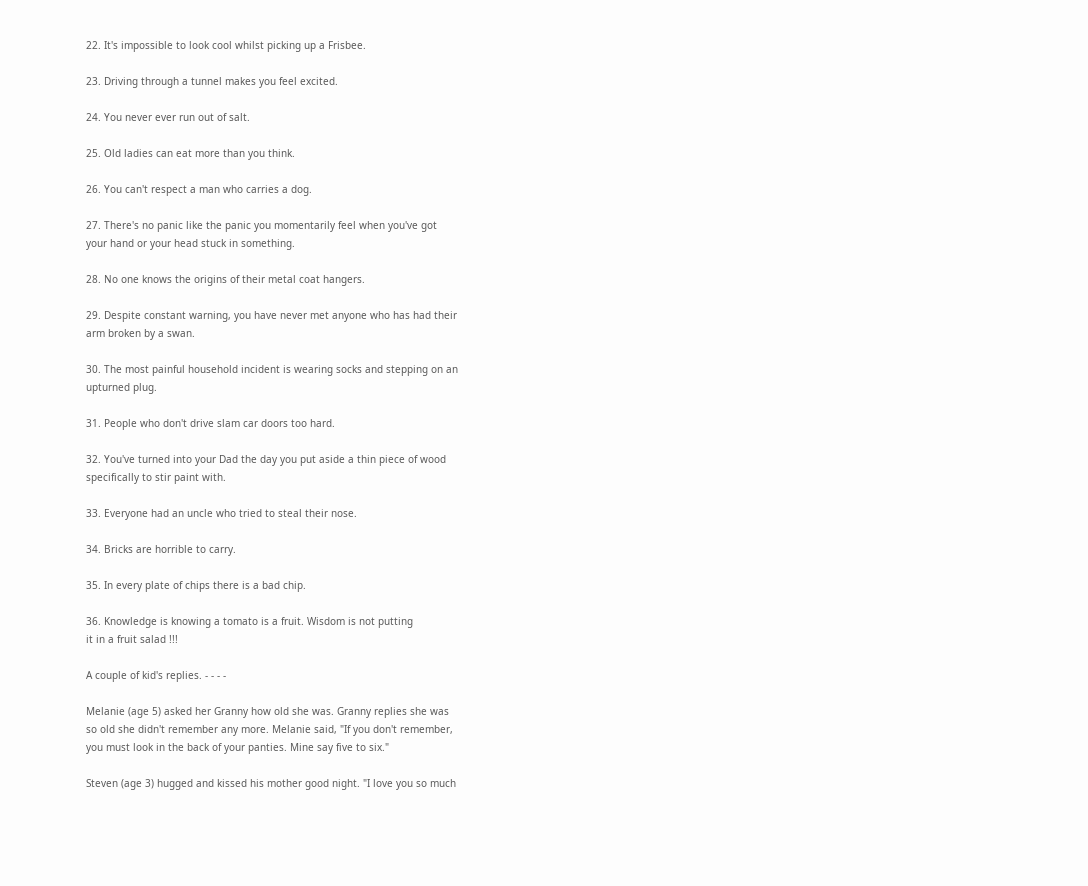22. It's impossible to look cool whilst picking up a Frisbee.

23. Driving through a tunnel makes you feel excited.

24. You never ever run out of salt.

25. Old ladies can eat more than you think.

26. You can't respect a man who carries a dog.

27. There's no panic like the panic you momentarily feel when you've got
your hand or your head stuck in something.

28. No one knows the origins of their metal coat hangers.

29. Despite constant warning, you have never met anyone who has had their
arm broken by a swan.

30. The most painful household incident is wearing socks and stepping on an
upturned plug.

31. People who don't drive slam car doors too hard.

32. You've turned into your Dad the day you put aside a thin piece of wood
specifically to stir paint with.

33. Everyone had an uncle who tried to steal their nose.

34. Bricks are horrible to carry.

35. In every plate of chips there is a bad chip.

36. Knowledge is knowing a tomato is a fruit. Wisdom is not putting
it in a fruit salad !!!

A couple of kid's replies. - - - -

Melanie (age 5) asked her Granny how old she was. Granny replies she was
so old she didn't remember any more. Melanie said, "If you don't remember,
you must look in the back of your panties. Mine say five to six."

Steven (age 3) hugged and kissed his mother good night. "I love you so much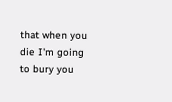that when you die I'm going to bury you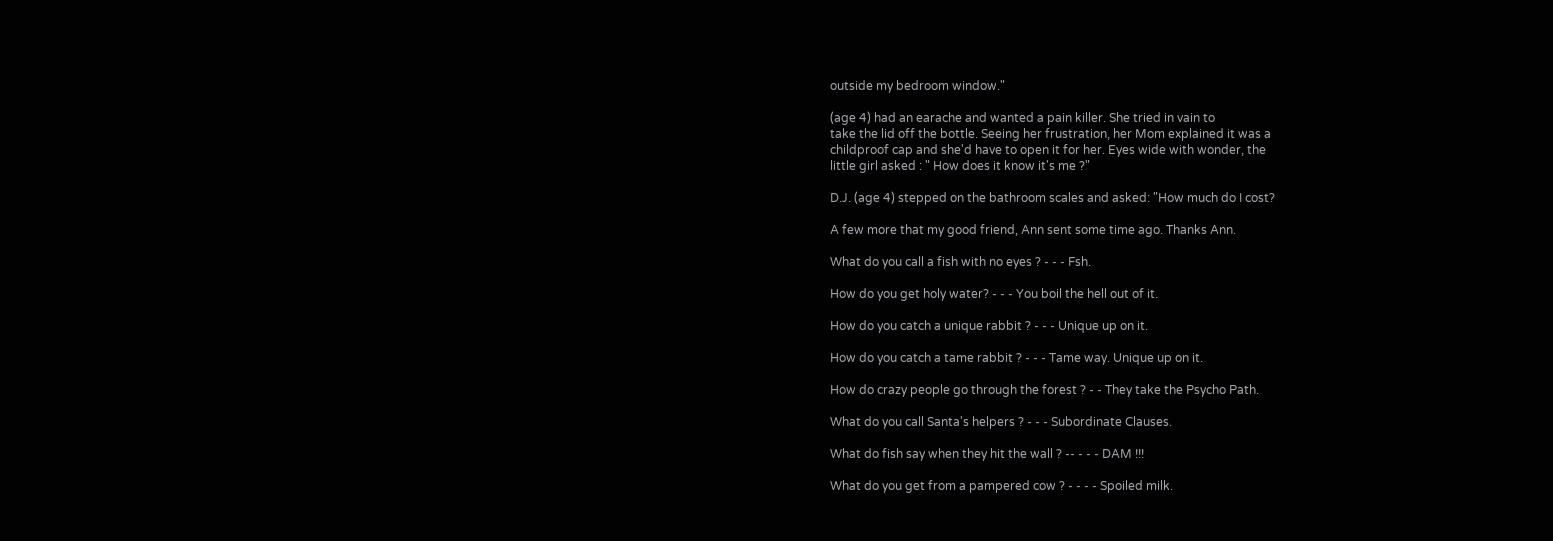outside my bedroom window."

(age 4) had an earache and wanted a pain killer. She tried in vain to
take the lid off the bottle. Seeing her frustration, her Mom explained it was a
childproof cap and she'd have to open it for her. Eyes wide with wonder, the
little girl asked : " How does it know it's me ?"

D.J. (age 4) stepped on the bathroom scales and asked: "How much do I cost?

A few more that my good friend, Ann sent some time ago. Thanks Ann.

What do you call a fish with no eyes ? - - - Fsh.

How do you get holy water? - - - You boil the hell out of it.

How do you catch a unique rabbit ? - - - Unique up on it.

How do you catch a tame rabbit ? - - - Tame way. Unique up on it.

How do crazy people go through the forest ? - - They take the Psycho Path.

What do you call Santa's helpers ? - - - Subordinate Clauses.

What do fish say when they hit the wall ? -- - - - DAM !!!

What do you get from a pampered cow ? - - - - Spoiled milk.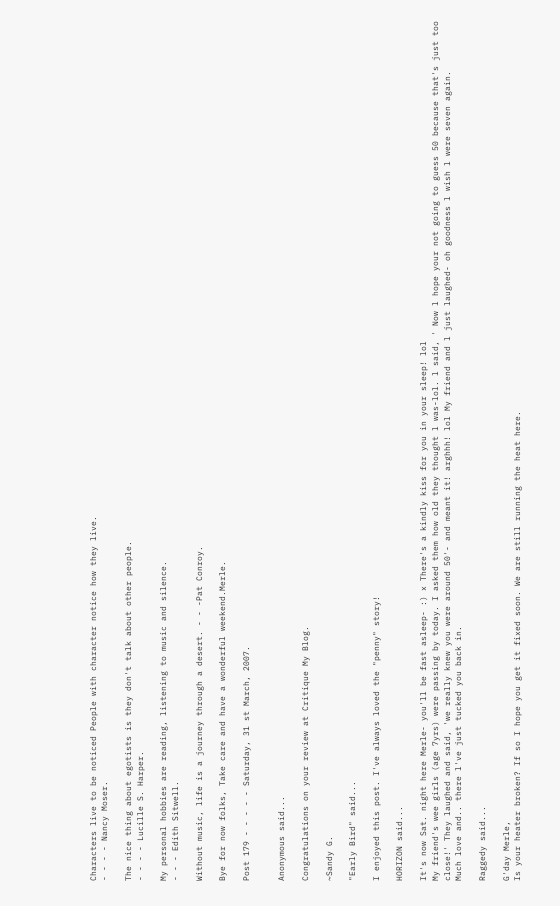Characters live to be noticed People with character notice how they live.
- - - - Nancy Moser.

The nice thing about egotists is they don't talk about other people.
- - - - Lucille S. Harper.

My personal hobbies are reading, listening to music and silence.
- - - Edith Sitwell.

Without music, life is a journey through a desert. - - -Pat Conroy.

Bye for now folks, Take care and have a wonderful weekend.Merle.

Post 179 - - - - - Saturday, 31 st March, 2007.


Anonymous said...

Congratulations on your review at Critique My Blog.

~Sandy G.

"Early Bird" said...

I enjoyed this post. I've always loved the "penny" story!

HORIZON said...

It's now Sat. night here Merle- you'll be fast asleep- :) x There's a kindly kiss for you in your sleep! lol
My friend's wee girls (age 7yrs) were passing by today. I asked them how old they thought l was-lol. l said, ' Now l hope your not going to guess 50 because that's just too close!' They laughed and said, 'we really knew you were around 50'- and meant it! arghhh! lol My friend and l just laughed- oh goodness l wish l were seven again.
Much love and.. there l've just tucked you back in.

Raggedy said...

G'day Merle,
Is your heater broken? If so I hope you get it fixed soon. We are still running the heat here.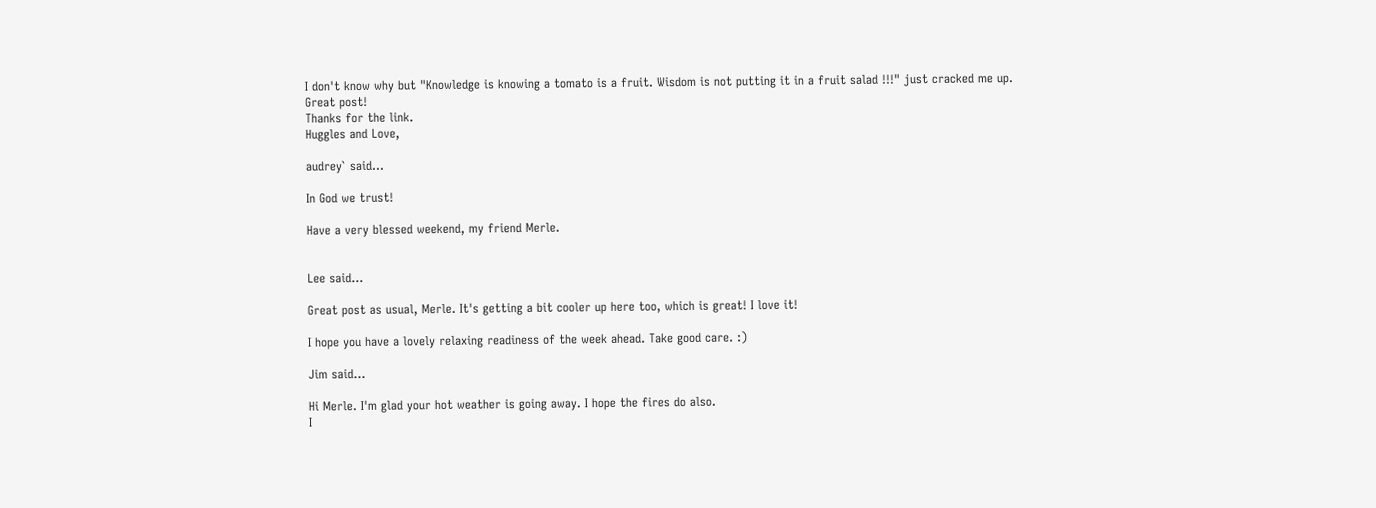I don't know why but "Knowledge is knowing a tomato is a fruit. Wisdom is not putting it in a fruit salad !!!" just cracked me up.
Great post!
Thanks for the link.
Huggles and Love,

audrey` said...

In God we trust!

Have a very blessed weekend, my friend Merle.


Lee said...

Great post as usual, Merle. It's getting a bit cooler up here too, which is great! I love it!

I hope you have a lovely relaxing readiness of the week ahead. Take good care. :)

Jim said...

Hi Merle. I'm glad your hot weather is going away. I hope the fires do also.
I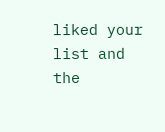liked your list and the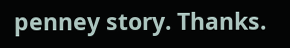penney story. Thanks.